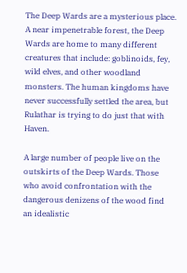The Deep Wards are a mysterious place. A near impenetrable forest, the Deep Wards are home to many different creatures that include: goblinoids, fey, wild elves, and other woodland monsters. The human kingdoms have never successfully settled the area, but Rulathar is trying to do just that with Haven.

A large number of people live on the outskirts of the Deep Wards. Those who avoid confrontation with the dangerous denizens of the wood find an idealistic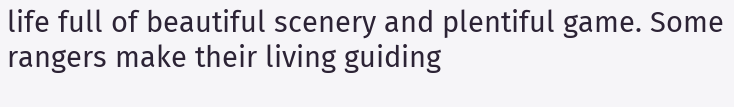life full of beautiful scenery and plentiful game. Some rangers make their living guiding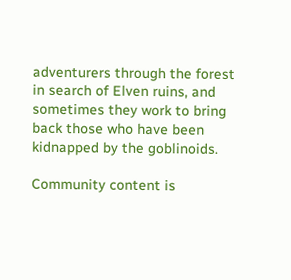adventurers through the forest in search of Elven ruins, and sometimes they work to bring back those who have been kidnapped by the goblinoids.

Community content is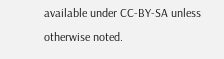available under CC-BY-SA unless otherwise noted.